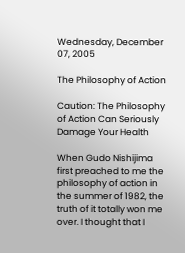Wednesday, December 07, 2005

The Philosophy of Action

Caution: The Philosophy of Action Can Seriously Damage Your Health

When Gudo Nishijima first preached to me the philosophy of action in the summer of 1982, the truth of it totally won me over. I thought that I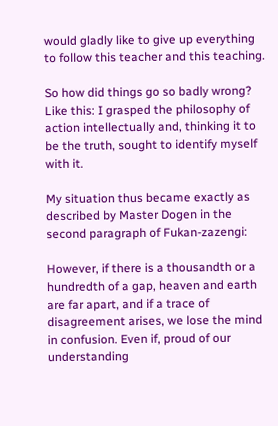would gladly like to give up everything to follow this teacher and this teaching.

So how did things go so badly wrong? Like this: I grasped the philosophy of action intellectually and, thinking it to be the truth, sought to identify myself with it.

My situation thus became exactly as described by Master Dogen in the second paragraph of Fukan-zazengi:

However, if there is a thousandth or a hundredth of a gap, heaven and earth are far apart, and if a trace of disagreement arises, we lose the mind in confusion. Even if, proud of our understanding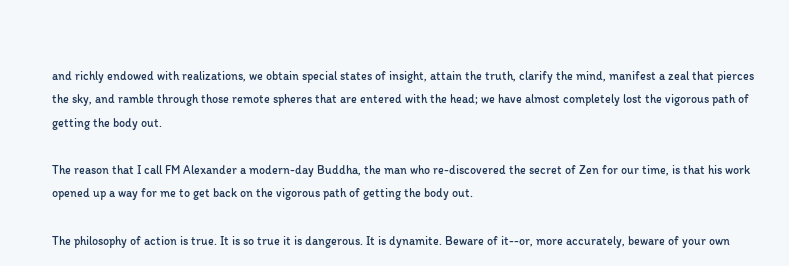and richly endowed with realizations, we obtain special states of insight, attain the truth, clarify the mind, manifest a zeal that pierces the sky, and ramble through those remote spheres that are entered with the head; we have almost completely lost the vigorous path of getting the body out.

The reason that I call FM Alexander a modern-day Buddha, the man who re-discovered the secret of Zen for our time, is that his work opened up a way for me to get back on the vigorous path of getting the body out.

The philosophy of action is true. It is so true it is dangerous. It is dynamite. Beware of it--or, more accurately, beware of your own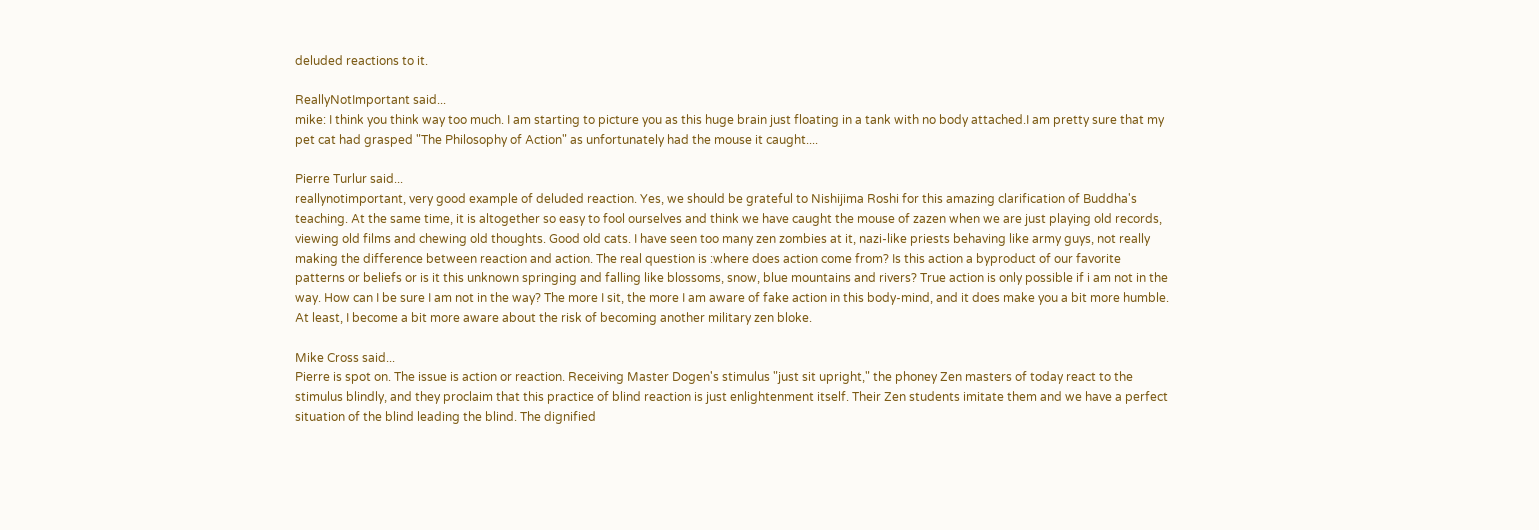deluded reactions to it.

ReallyNotImportant said...
mike: I think you think way too much. I am starting to picture you as this huge brain just floating in a tank with no body attached.I am pretty sure that my pet cat had grasped "The Philosophy of Action" as unfortunately had the mouse it caught....

Pierre Turlur said...
reallynotimportant, very good example of deluded reaction. Yes, we should be grateful to Nishijima Roshi for this amazing clarification of Buddha's teaching. At the same time, it is altogether so easy to fool ourselves and think we have caught the mouse of zazen when we are just playing old records, viewing old films and chewing old thoughts. Good old cats. I have seen too many zen zombies at it, nazi-like priests behaving like army guys, not really making the difference between reaction and action. The real question is :where does action come from? Is this action a byproduct of our favorite patterns or beliefs or is it this unknown springing and falling like blossoms, snow, blue mountains and rivers? True action is only possible if i am not in the way. How can I be sure I am not in the way? The more I sit, the more I am aware of fake action in this body-mind, and it does make you a bit more humble. At least, I become a bit more aware about the risk of becoming another military zen bloke.

Mike Cross said...
Pierre is spot on. The issue is action or reaction. Receiving Master Dogen's stimulus "just sit upright," the phoney Zen masters of today react to the stimulus blindly, and they proclaim that this practice of blind reaction is just enlightenment itself. Their Zen students imitate them and we have a perfect situation of the blind leading the blind. The dignified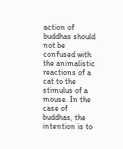action of buddhas should not be confused with the animalistic reactions of a cat to the stimulus of a mouse. In the case of buddhas, the intention is to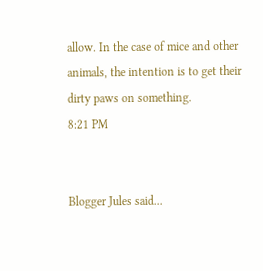allow. In the case of mice and other animals, the intention is to get their dirty paws on something.
8:21 PM


Blogger Jules said...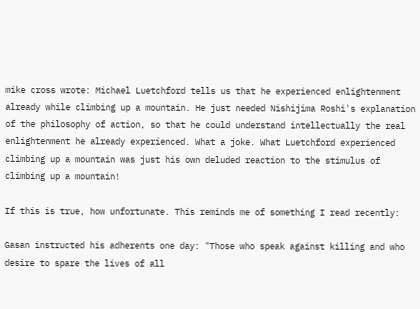mike cross wrote: Michael Luetchford tells us that he experienced enlightenment already while climbing up a mountain. He just needed Nishijima Roshi's explanation of the philosophy of action, so that he could understand intellectually the real enlightenment he already experienced. What a joke. What Luetchford experienced climbing up a mountain was just his own deluded reaction to the stimulus of climbing up a mountain!

If this is true, how unfortunate. This reminds me of something I read recently:

Gasan instructed his adherents one day: "Those who speak against killing and who desire to spare the lives of all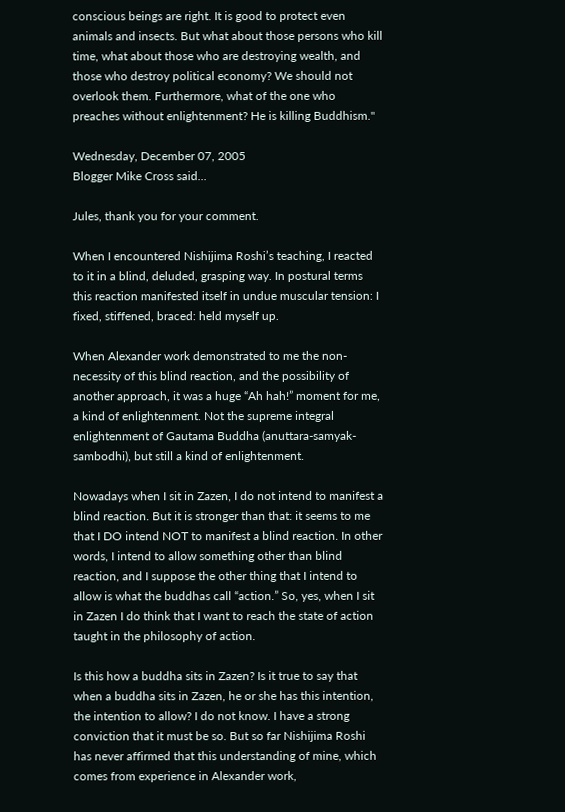conscious beings are right. It is good to protect even animals and insects. But what about those persons who kill time, what about those who are destroying wealth, and those who destroy political economy? We should not overlook them. Furthermore, what of the one who preaches without enlightenment? He is killing Buddhism."

Wednesday, December 07, 2005
Blogger Mike Cross said...

Jules, thank you for your comment.

When I encountered Nishijima Roshi’s teaching, I reacted to it in a blind, deluded, grasping way. In postural terms this reaction manifested itself in undue muscular tension: I fixed, stiffened, braced: held myself up.

When Alexander work demonstrated to me the non-necessity of this blind reaction, and the possibility of another approach, it was a huge “Ah hah!” moment for me, a kind of enlightenment. Not the supreme integral enlightenment of Gautama Buddha (anuttara-samyak-sambodhi), but still a kind of enlightenment.

Nowadays when I sit in Zazen, I do not intend to manifest a blind reaction. But it is stronger than that: it seems to me that I DO intend NOT to manifest a blind reaction. In other words, I intend to allow something other than blind reaction, and I suppose the other thing that I intend to allow is what the buddhas call “action.” So, yes, when I sit in Zazen I do think that I want to reach the state of action taught in the philosophy of action.

Is this how a buddha sits in Zazen? Is it true to say that when a buddha sits in Zazen, he or she has this intention, the intention to allow? I do not know. I have a strong conviction that it must be so. But so far Nishijima Roshi has never affirmed that this understanding of mine, which comes from experience in Alexander work,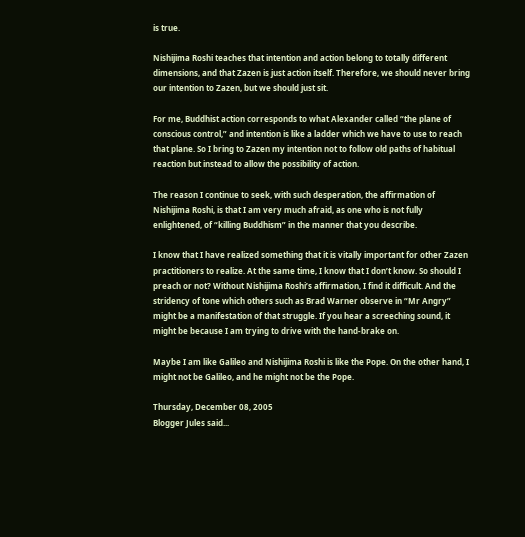is true.

Nishijima Roshi teaches that intention and action belong to totally different dimensions, and that Zazen is just action itself. Therefore, we should never bring our intention to Zazen, but we should just sit.

For me, Buddhist action corresponds to what Alexander called “the plane of conscious control,” and intention is like a ladder which we have to use to reach that plane. So I bring to Zazen my intention not to follow old paths of habitual reaction but instead to allow the possibility of action.

The reason I continue to seek, with such desperation, the affirmation of Nishijima Roshi, is that I am very much afraid, as one who is not fully enlightened, of “killing Buddhism” in the manner that you describe.

I know that I have realized something that it is vitally important for other Zazen practitioners to realize. At the same time, I know that I don’t know. So should I preach or not? Without Nishijima Roshi’s affirmation, I find it difficult. And the stridency of tone which others such as Brad Warner observe in “Mr Angry” might be a manifestation of that struggle. If you hear a screeching sound, it might be because I am trying to drive with the hand-brake on.

Maybe I am like Galileo and Nishijima Roshi is like the Pope. On the other hand, I might not be Galileo, and he might not be the Pope.

Thursday, December 08, 2005
Blogger Jules said...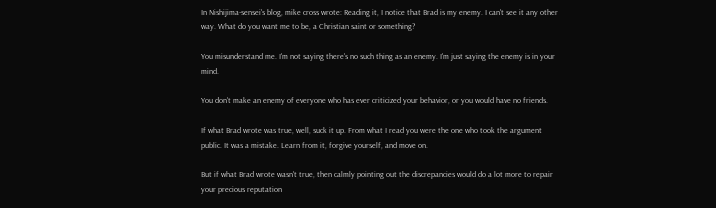In Nishijima-sensei's blog, mike cross wrote: Reading it, I notice that Brad is my enemy. I can't see it any other way. What do you want me to be, a Christian saint or something?

You misunderstand me. I'm not saying there's no such thing as an enemy. I'm just saying the enemy is in your mind.

You don't make an enemy of everyone who has ever criticized your behavior, or you would have no friends.

If what Brad wrote was true, well, suck it up. From what I read you were the one who took the argument public. It was a mistake. Learn from it, forgive yourself, and move on.

But if what Brad wrote wasn't true, then calmly pointing out the discrepancies would do a lot more to repair your precious reputation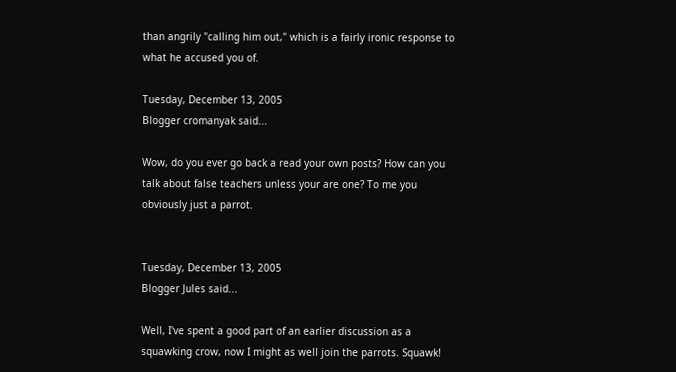than angrily "calling him out," which is a fairly ironic response to what he accused you of.

Tuesday, December 13, 2005
Blogger cromanyak said...

Wow, do you ever go back a read your own posts? How can you talk about false teachers unless your are one? To me you obviously just a parrot.


Tuesday, December 13, 2005
Blogger Jules said...

Well, I've spent a good part of an earlier discussion as a squawking crow, now I might as well join the parrots. Squawk!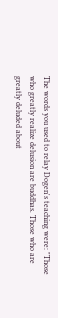The words you used to relay Dogen's teaching were: "Those who greatly realize delusion are buddhas. Those who are greatly deluded about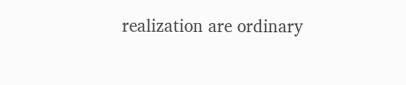realization are ordinary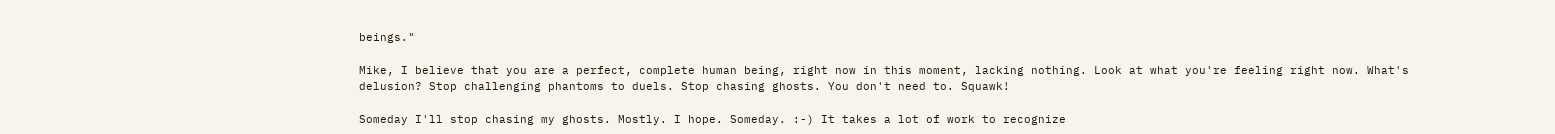beings."

Mike, I believe that you are a perfect, complete human being, right now in this moment, lacking nothing. Look at what you're feeling right now. What's delusion? Stop challenging phantoms to duels. Stop chasing ghosts. You don't need to. Squawk!

Someday I'll stop chasing my ghosts. Mostly. I hope. Someday. :-) It takes a lot of work to recognize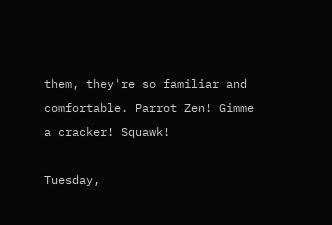them, they're so familiar and comfortable. Parrot Zen! Gimme a cracker! Squawk!

Tuesday,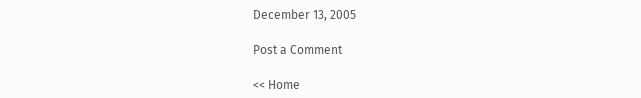December 13, 2005

Post a Comment

<< Home